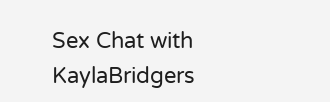Sex Chat with KaylaBridgers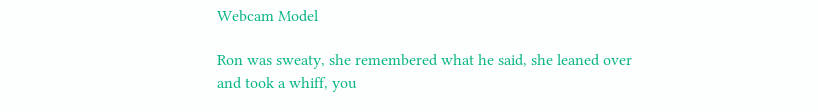Webcam Model

Ron was sweaty, she remembered what he said, she leaned over and took a whiff, you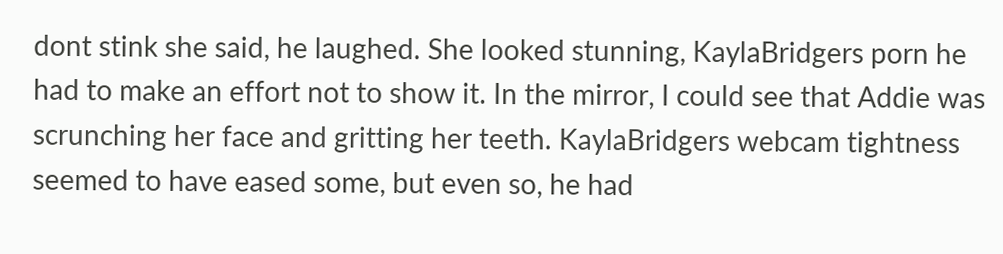dont stink she said, he laughed. She looked stunning, KaylaBridgers porn he had to make an effort not to show it. In the mirror, I could see that Addie was scrunching her face and gritting her teeth. KaylaBridgers webcam tightness seemed to have eased some, but even so, he had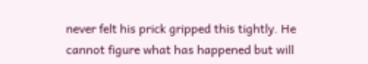never felt his prick gripped this tightly. He cannot figure what has happened but will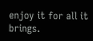enjoy it for all it brings.